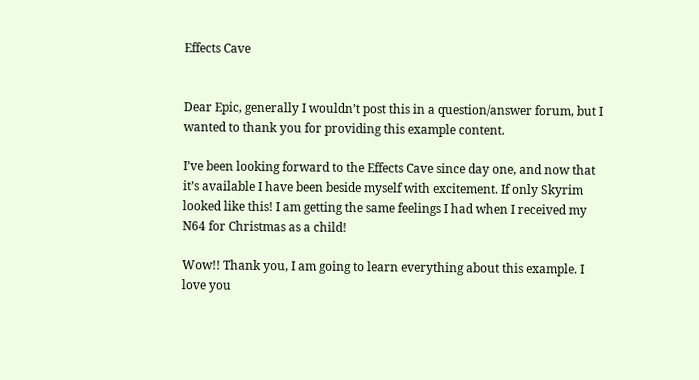Effects Cave


Dear Epic, generally I wouldn’t post this in a question/answer forum, but I wanted to thank you for providing this example content.

I’ve been looking forward to the Effects Cave since day one, and now that it’s available I have been beside myself with excitement. If only Skyrim looked like this! I am getting the same feelings I had when I received my N64 for Christmas as a child!

Wow!! Thank you, I am going to learn everything about this example. I love you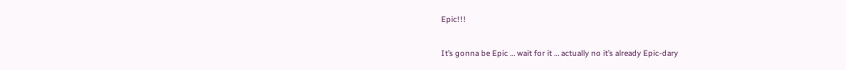Epic!!!

It’s gonna be Epic … wait for it … actually no it’s already Epic-dary